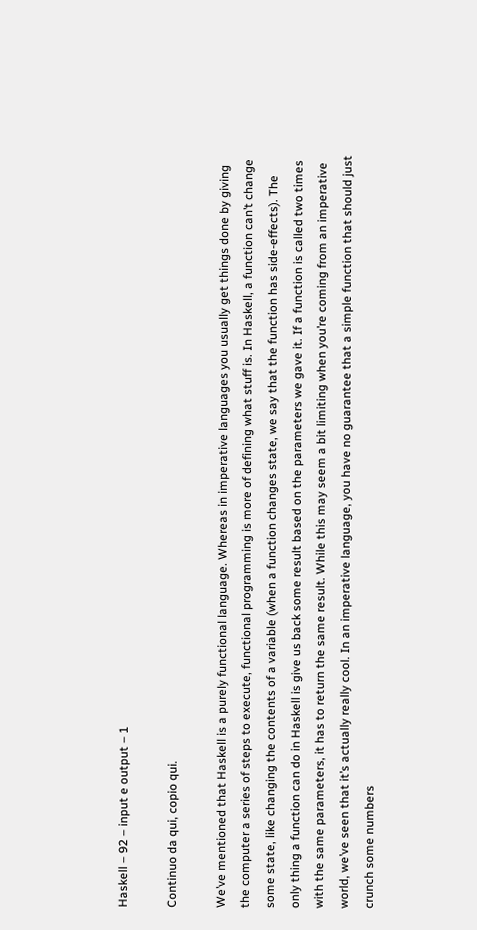Haskell – 92 – input e output – 1

Continuo da qui, copio qui.

We’ve mentioned that Haskell is a purely functional language. Whereas in imperative languages you usually get things done by giving the computer a series of steps to execute, functional programming is more of defining what stuff is. In Haskell, a function can’t change some state, like changing the contents of a variable (when a function changes state, we say that the function has side-effects). The only thing a function can do in Haskell is give us back some result based on the parameters we gave it. If a function is called two times with the same parameters, it has to return the same result. While this may seem a bit limiting when you’re coming from an imperative world, we’ve seen that it’s actually really cool. In an imperative language, you have no guarantee that a simple function that should just crunch some numbers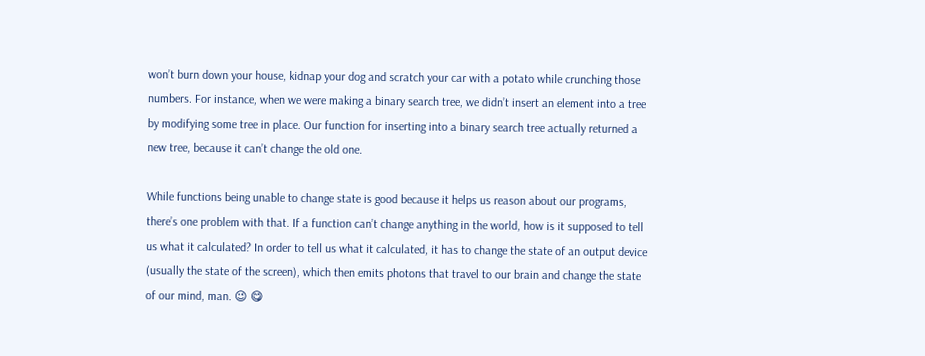won’t burn down your house, kidnap your dog and scratch your car with a potato while crunching those numbers. For instance, when we were making a binary search tree, we didn’t insert an element into a tree by modifying some tree in place. Our function for inserting into a binary search tree actually returned a new tree, because it can’t change the old one.

While functions being unable to change state is good because it helps us reason about our programs, there’s one problem with that. If a function can’t change anything in the world, how is it supposed to tell us what it calculated? In order to tell us what it calculated, it has to change the state of an output device (usually the state of the screen), which then emits photons that travel to our brain and change the state of our mind, man. 😉 😋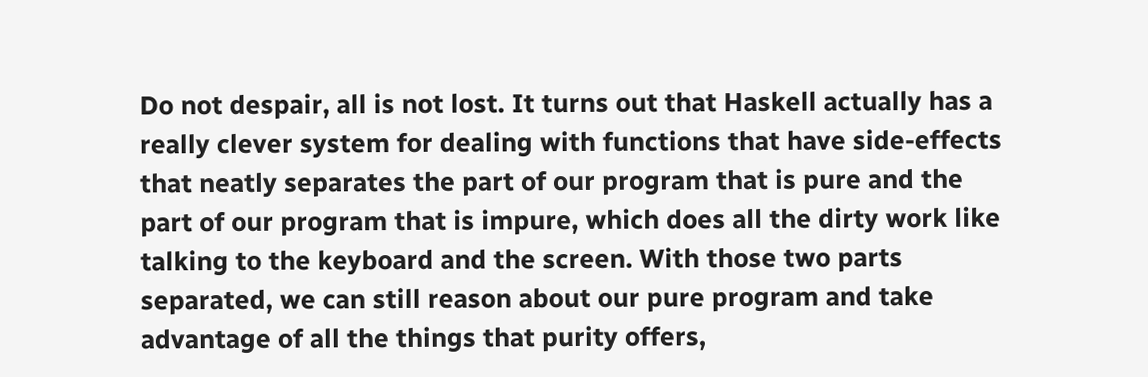Do not despair, all is not lost. It turns out that Haskell actually has a really clever system for dealing with functions that have side-effects that neatly separates the part of our program that is pure and the part of our program that is impure, which does all the dirty work like talking to the keyboard and the screen. With those two parts separated, we can still reason about our pure program and take advantage of all the things that purity offers,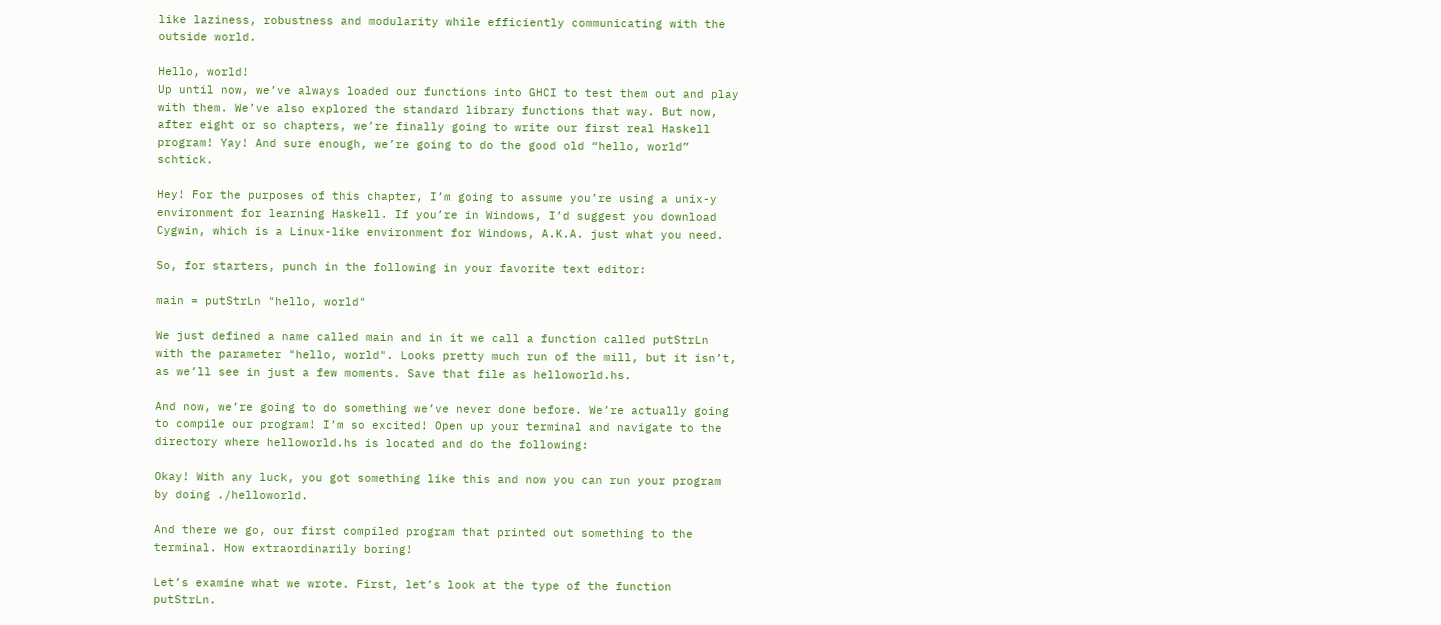like laziness, robustness and modularity while efficiently communicating with the outside world.

Hello, world!
Up until now, we’ve always loaded our functions into GHCI to test them out and play with them. We’ve also explored the standard library functions that way. But now, after eight or so chapters, we’re finally going to write our first real Haskell program! Yay! And sure enough, we’re going to do the good old “hello, world” schtick.

Hey! For the purposes of this chapter, I’m going to assume you’re using a unix-y environment for learning Haskell. If you’re in Windows, I’d suggest you download Cygwin, which is a Linux-like environment for Windows, A.K.A. just what you need.

So, for starters, punch in the following in your favorite text editor:

main = putStrLn "hello, world"

We just defined a name called main and in it we call a function called putStrLn with the parameter "hello, world". Looks pretty much run of the mill, but it isn’t, as we’ll see in just a few moments. Save that file as helloworld.hs.

And now, we’re going to do something we’ve never done before. We’re actually going to compile our program! I’m so excited! Open up your terminal and navigate to the directory where helloworld.hs is located and do the following:

Okay! With any luck, you got something like this and now you can run your program by doing ./helloworld.

And there we go, our first compiled program that printed out something to the terminal. How extraordinarily boring!

Let’s examine what we wrote. First, let’s look at the type of the function putStrLn.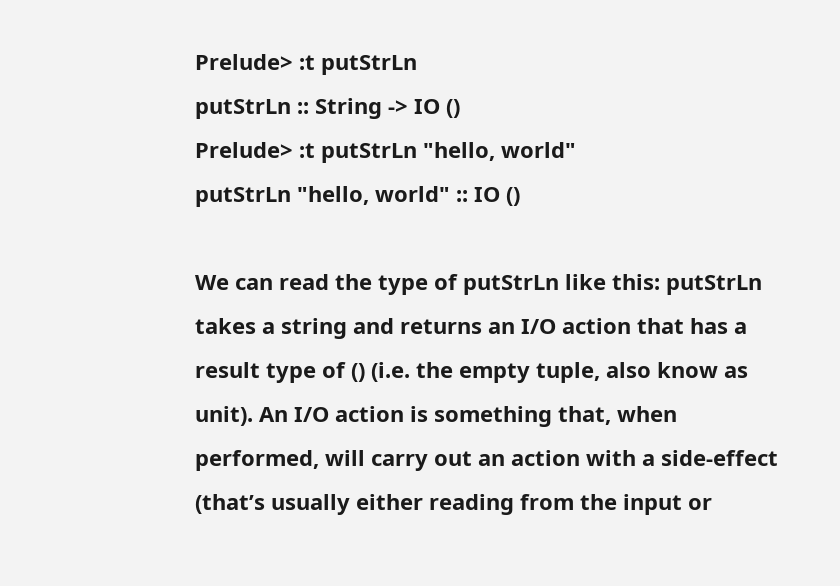Prelude> :t putStrLn
putStrLn :: String -> IO ()
Prelude> :t putStrLn "hello, world"
putStrLn "hello, world" :: IO ()

We can read the type of putStrLn like this: putStrLn takes a string and returns an I/O action that has a result type of () (i.e. the empty tuple, also know as unit). An I/O action is something that, when performed, will carry out an action with a side-effect (that’s usually either reading from the input or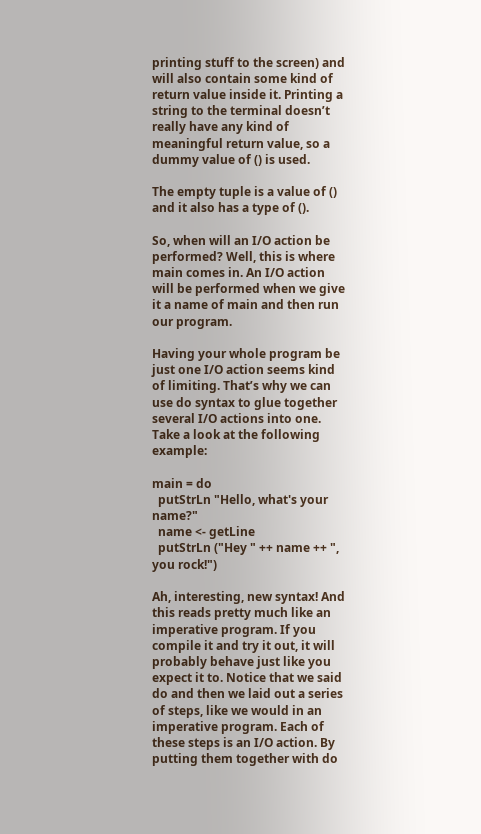printing stuff to the screen) and will also contain some kind of return value inside it. Printing a string to the terminal doesn’t really have any kind of meaningful return value, so a dummy value of () is used.

The empty tuple is a value of () and it also has a type of ().

So, when will an I/O action be performed? Well, this is where main comes in. An I/O action will be performed when we give it a name of main and then run our program.

Having your whole program be just one I/O action seems kind of limiting. That’s why we can use do syntax to glue together several I/O actions into one. Take a look at the following example:

main = do
  putStrLn "Hello, what's your name?"
  name <- getLine
  putStrLn ("Hey " ++ name ++ ", you rock!")

Ah, interesting, new syntax! And this reads pretty much like an imperative program. If you compile it and try it out, it will probably behave just like you expect it to. Notice that we said do and then we laid out a series of steps, like we would in an imperative program. Each of these steps is an I/O action. By putting them together with do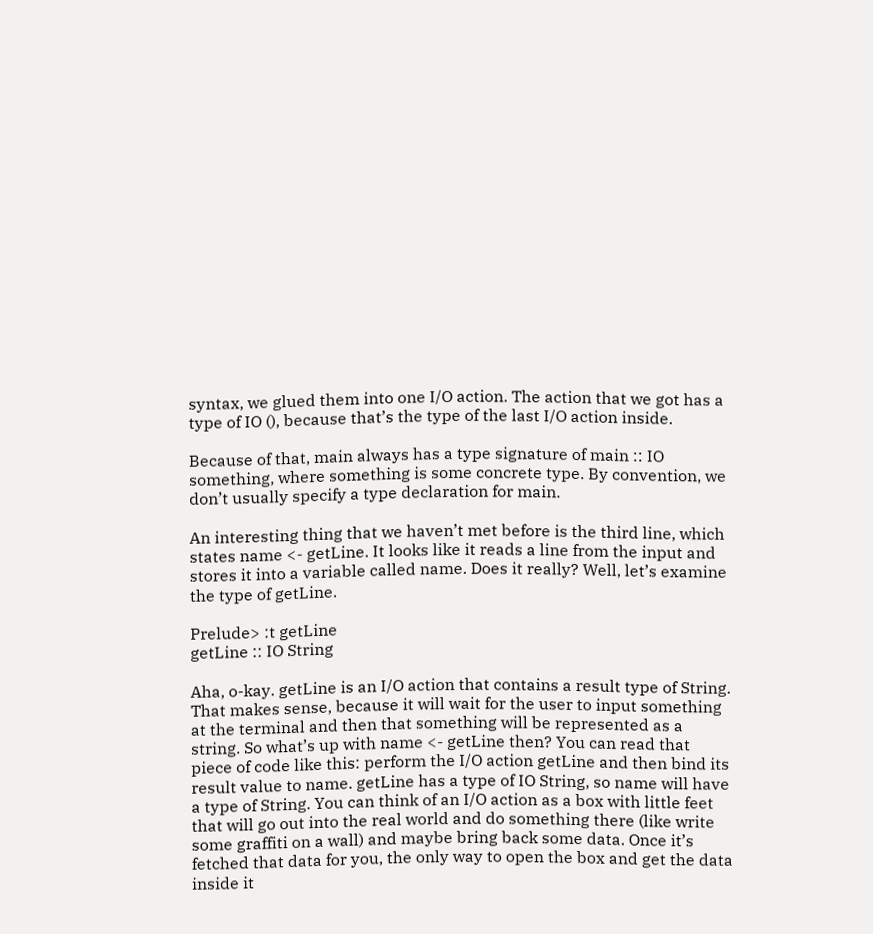syntax, we glued them into one I/O action. The action that we got has a type of IO (), because that’s the type of the last I/O action inside.

Because of that, main always has a type signature of main :: IO something, where something is some concrete type. By convention, we don’t usually specify a type declaration for main.

An interesting thing that we haven’t met before is the third line, which states name <- getLine. It looks like it reads a line from the input and stores it into a variable called name. Does it really? Well, let’s examine the type of getLine.

Prelude> :t getLine
getLine :: IO String

Aha, o-kay. getLine is an I/O action that contains a result type of String. That makes sense, because it will wait for the user to input something at the terminal and then that something will be represented as a string. So what’s up with name <- getLine then? You can read that piece of code like this: perform the I/O action getLine and then bind its result value to name. getLine has a type of IO String, so name will have a type of String. You can think of an I/O action as a box with little feet that will go out into the real world and do something there (like write some graffiti on a wall) and maybe bring back some data. Once it’s fetched that data for you, the only way to open the box and get the data inside it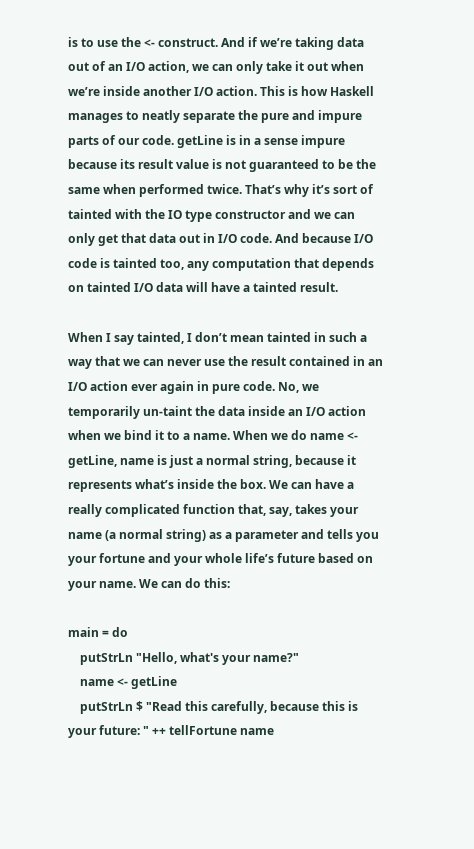is to use the <- construct. And if we’re taking data out of an I/O action, we can only take it out when we’re inside another I/O action. This is how Haskell manages to neatly separate the pure and impure parts of our code. getLine is in a sense impure because its result value is not guaranteed to be the same when performed twice. That’s why it’s sort of tainted with the IO type constructor and we can only get that data out in I/O code. And because I/O code is tainted too, any computation that depends on tainted I/O data will have a tainted result.

When I say tainted, I don’t mean tainted in such a way that we can never use the result contained in an I/O action ever again in pure code. No, we temporarily un-taint the data inside an I/O action when we bind it to a name. When we do name <- getLine, name is just a normal string, because it represents what’s inside the box. We can have a really complicated function that, say, takes your name (a normal string) as a parameter and tells you your fortune and your whole life’s future based on your name. We can do this:

main = do
    putStrLn "Hello, what's your name?"
    name <- getLine
    putStrLn $ "Read this carefully, because this is your future: " ++ tellFortune name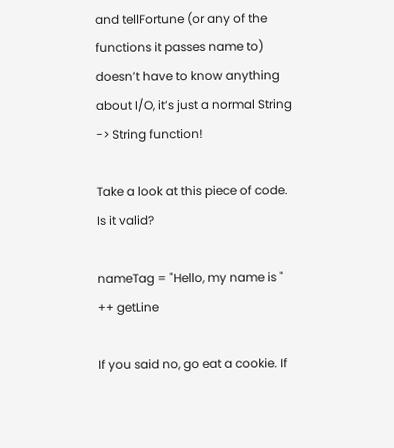and tellFortune (or any of the functions it passes name to) doesn’t have to know anything about I/O, it’s just a normal String -> String function!

Take a look at this piece of code. Is it valid?

nameTag = "Hello, my name is " ++ getLine

If you said no, go eat a cookie. If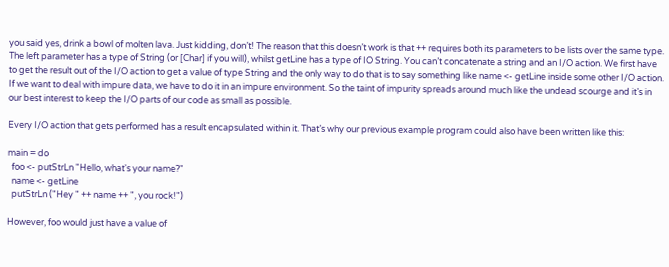you said yes, drink a bowl of molten lava. Just kidding, don’t! The reason that this doesn’t work is that ++ requires both its parameters to be lists over the same type. The left parameter has a type of String (or [Char] if you will), whilst getLine has a type of IO String. You can’t concatenate a string and an I/O action. We first have to get the result out of the I/O action to get a value of type String and the only way to do that is to say something like name <- getLine inside some other I/O action. If we want to deal with impure data, we have to do it in an impure environment. So the taint of impurity spreads around much like the undead scourge and it’s in our best interest to keep the I/O parts of our code as small as possible.

Every I/O action that gets performed has a result encapsulated within it. That’s why our previous example program could also have been written like this:

main = do
  foo <- putStrLn "Hello, what's your name?"
  name <- getLine
  putStrLn ("Hey " ++ name ++ ", you rock!")

However, foo would just have a value of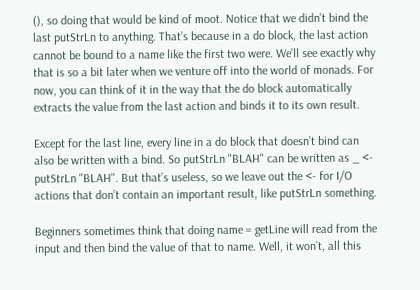(), so doing that would be kind of moot. Notice that we didn’t bind the last putStrLn to anything. That’s because in a do block, the last action cannot be bound to a name like the first two were. We’ll see exactly why that is so a bit later when we venture off into the world of monads. For now, you can think of it in the way that the do block automatically extracts the value from the last action and binds it to its own result.

Except for the last line, every line in a do block that doesn’t bind can also be written with a bind. So putStrLn "BLAH" can be written as _ <- putStrLn "BLAH". But that’s useless, so we leave out the <- for I/O actions that don’t contain an important result, like putStrLn something.

Beginners sometimes think that doing name = getLine will read from the input and then bind the value of that to name. Well, it won’t, all this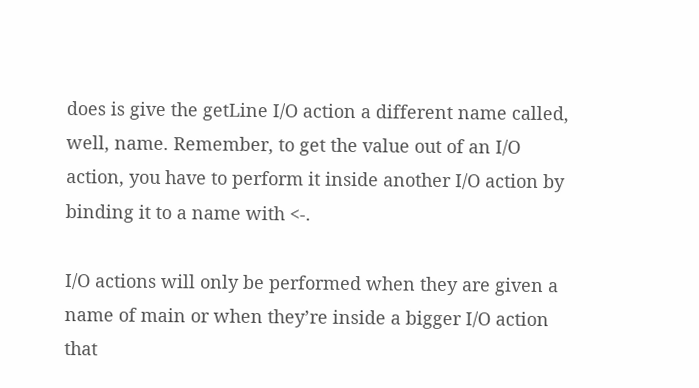does is give the getLine I/O action a different name called, well, name. Remember, to get the value out of an I/O action, you have to perform it inside another I/O action by binding it to a name with <-.

I/O actions will only be performed when they are given a name of main or when they’re inside a bigger I/O action that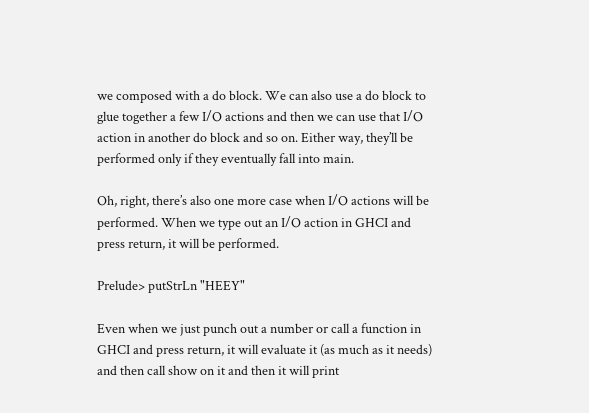we composed with a do block. We can also use a do block to glue together a few I/O actions and then we can use that I/O action in another do block and so on. Either way, they’ll be performed only if they eventually fall into main.

Oh, right, there’s also one more case when I/O actions will be performed. When we type out an I/O action in GHCI and press return, it will be performed.

Prelude> putStrLn "HEEY"

Even when we just punch out a number or call a function in GHCI and press return, it will evaluate it (as much as it needs) and then call show on it and then it will print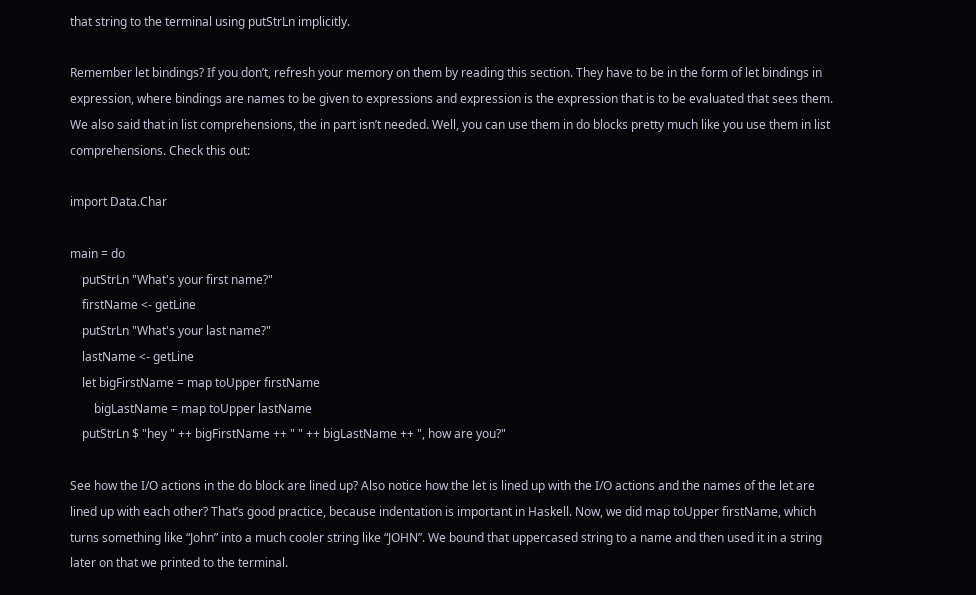that string to the terminal using putStrLn implicitly.

Remember let bindings? If you don’t, refresh your memory on them by reading this section. They have to be in the form of let bindings in expression, where bindings are names to be given to expressions and expression is the expression that is to be evaluated that sees them. We also said that in list comprehensions, the in part isn’t needed. Well, you can use them in do blocks pretty much like you use them in list comprehensions. Check this out:

import Data.Char

main = do
    putStrLn "What's your first name?"
    firstName <- getLine
    putStrLn "What's your last name?"
    lastName <- getLine
    let bigFirstName = map toUpper firstName
        bigLastName = map toUpper lastName
    putStrLn $ "hey " ++ bigFirstName ++ " " ++ bigLastName ++ ", how are you?"

See how the I/O actions in the do block are lined up? Also notice how the let is lined up with the I/O actions and the names of the let are lined up with each other? That’s good practice, because indentation is important in Haskell. Now, we did map toUpper firstName, which turns something like “John” into a much cooler string like “JOHN”. We bound that uppercased string to a name and then used it in a string later on that we printed to the terminal.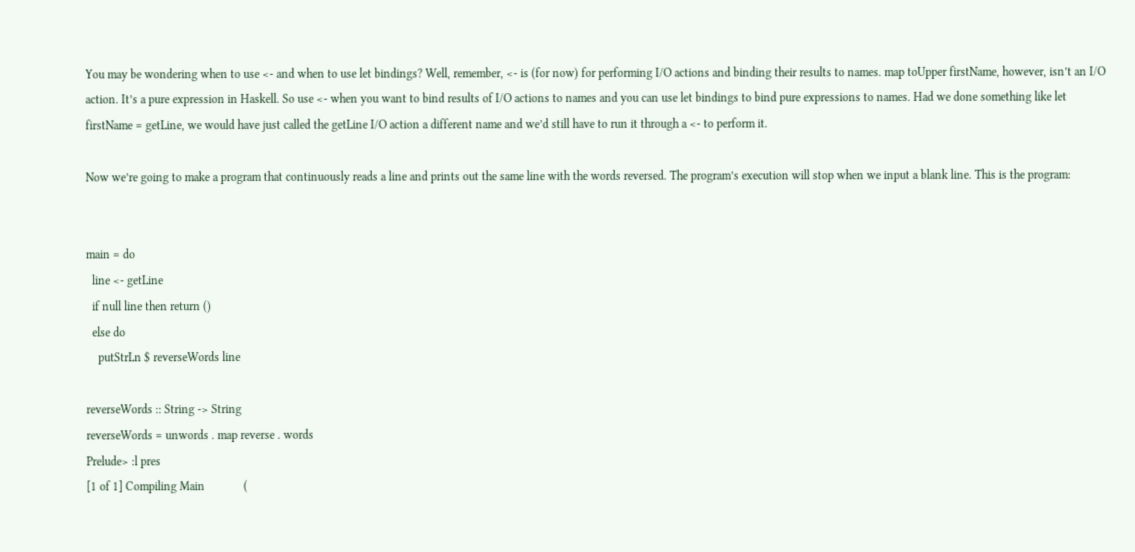You may be wondering when to use <- and when to use let bindings? Well, remember, <- is (for now) for performing I/O actions and binding their results to names. map toUpper firstName, however, isn’t an I/O action. It’s a pure expression in Haskell. So use <- when you want to bind results of I/O actions to names and you can use let bindings to bind pure expressions to names. Had we done something like let firstName = getLine, we would have just called the getLine I/O action a different name and we’d still have to run it through a <- to perform it.

Now we’re going to make a program that continuously reads a line and prints out the same line with the words reversed. The program’s execution will stop when we input a blank line. This is the program:


main = do
  line <- getLine
  if null line then return ()
  else do
    putStrLn $ reverseWords line

reverseWords :: String -> String
reverseWords = unwords . map reverse . words
Prelude> :l pres
[1 of 1] Compiling Main             (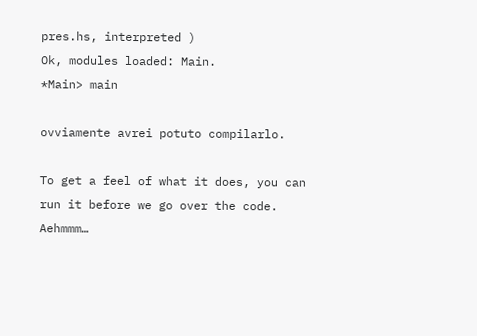pres.hs, interpreted )
Ok, modules loaded: Main.
*Main> main

ovviamente avrei potuto compilarlo.

To get a feel of what it does, you can run it before we go over the code. Aehmmm…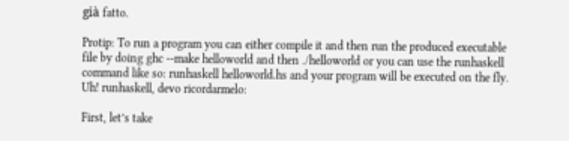già fatto.

Protip: To run a program you can either compile it and then run the produced executable file by doing ghc --make helloworld and then ./helloworld or you can use the runhaskell command like so: runhaskell helloworld.hs and your program will be executed on the fly. Uh! runhaskell, devo ricordarmelo:

First, let’s take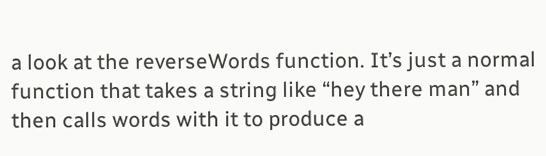a look at the reverseWords function. It’s just a normal function that takes a string like “hey there man” and then calls words with it to produce a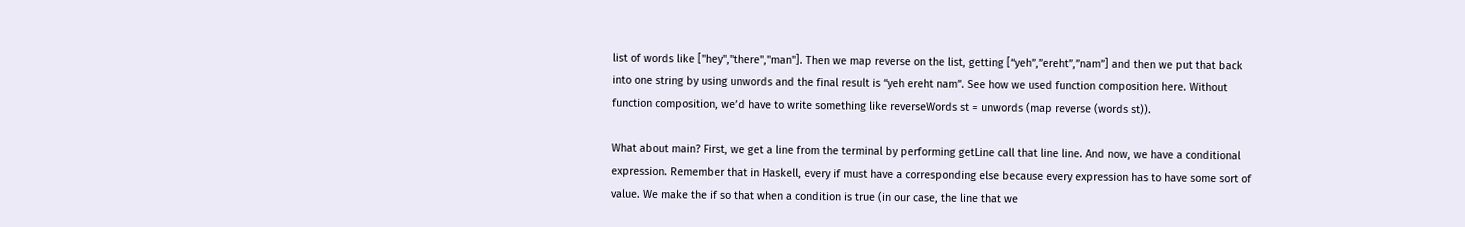list of words like ["hey","there","man"]. Then we map reverse on the list, getting [“yeh”,”ereht”,”nam”] and then we put that back into one string by using unwords and the final result is “yeh ereht nam”. See how we used function composition here. Without function composition, we’d have to write something like reverseWords st = unwords (map reverse (words st)).

What about main? First, we get a line from the terminal by performing getLine call that line line. And now, we have a conditional expression. Remember that in Haskell, every if must have a corresponding else because every expression has to have some sort of value. We make the if so that when a condition is true (in our case, the line that we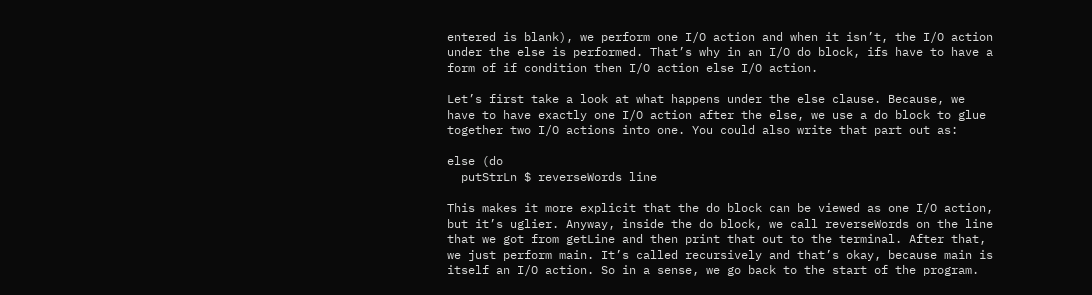entered is blank), we perform one I/O action and when it isn’t, the I/O action under the else is performed. That’s why in an I/O do block, ifs have to have a form of if condition then I/O action else I/O action.

Let’s first take a look at what happens under the else clause. Because, we have to have exactly one I/O action after the else, we use a do block to glue together two I/O actions into one. You could also write that part out as:

else (do
  putStrLn $ reverseWords line

This makes it more explicit that the do block can be viewed as one I/O action, but it’s uglier. Anyway, inside the do block, we call reverseWords on the line that we got from getLine and then print that out to the terminal. After that, we just perform main. It’s called recursively and that’s okay, because main is itself an I/O action. So in a sense, we go back to the start of the program.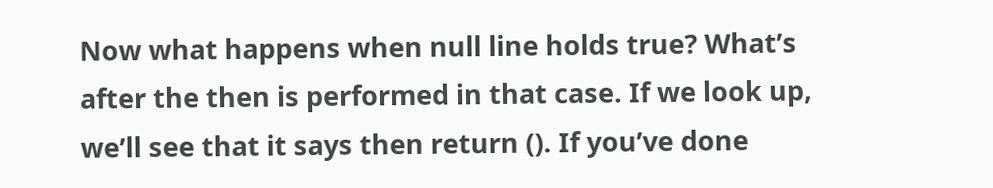Now what happens when null line holds true? What’s after the then is performed in that case. If we look up, we’ll see that it says then return (). If you’ve done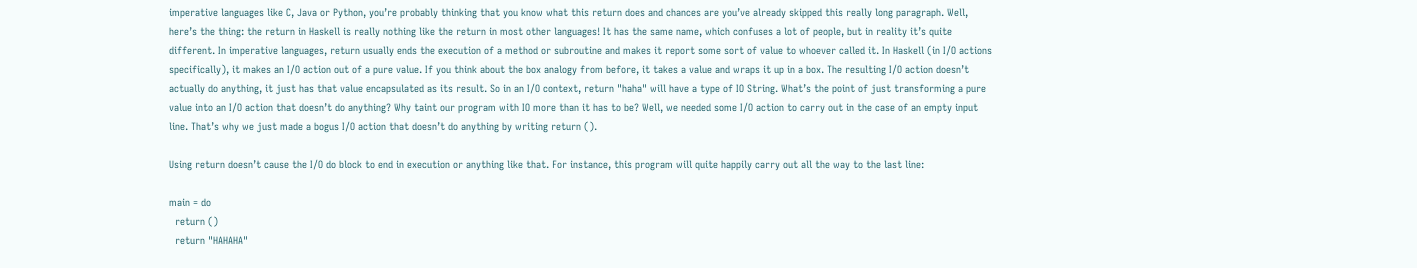imperative languages like C, Java or Python, you’re probably thinking that you know what this return does and chances are you’ve already skipped this really long paragraph. Well, here’s the thing: the return in Haskell is really nothing like the return in most other languages! It has the same name, which confuses a lot of people, but in reality it’s quite different. In imperative languages, return usually ends the execution of a method or subroutine and makes it report some sort of value to whoever called it. In Haskell (in I/O actions specifically), it makes an I/O action out of a pure value. If you think about the box analogy from before, it takes a value and wraps it up in a box. The resulting I/O action doesn’t actually do anything, it just has that value encapsulated as its result. So in an I/O context, return "haha" will have a type of IO String. What’s the point of just transforming a pure value into an I/O action that doesn’t do anything? Why taint our program with IO more than it has to be? Well, we needed some I/O action to carry out in the case of an empty input line. That’s why we just made a bogus I/O action that doesn’t do anything by writing return ().

Using return doesn’t cause the I/O do block to end in execution or anything like that. For instance, this program will quite happily carry out all the way to the last line:

main = do
  return ()
  return "HAHAHA"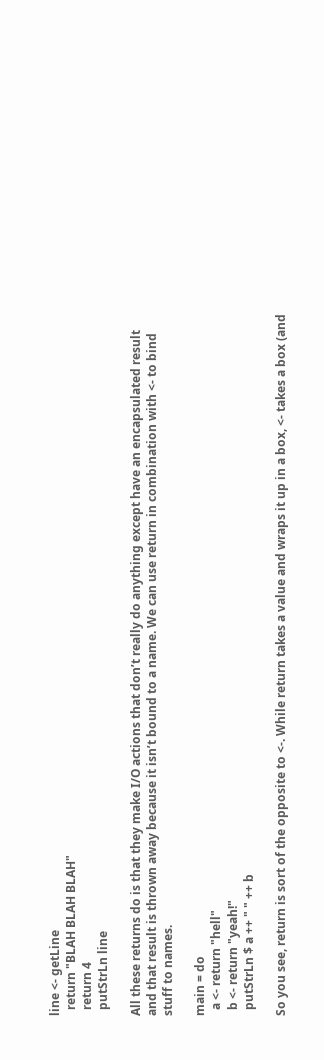line <- getLine
  return "BLAH BLAH BLAH"
  return 4
  putStrLn line

All these returns do is that they make I/O actions that don’t really do anything except have an encapsulated result and that result is thrown away because it isn’t bound to a name. We can use return in combination with <- to bind stuff to names.

main = do
  a <- return "hell"
  b <- return "yeah!"
  putStrLn $ a ++ " " ++ b

So you see, return is sort of the opposite to <-. While return takes a value and wraps it up in a box, <- takes a box (and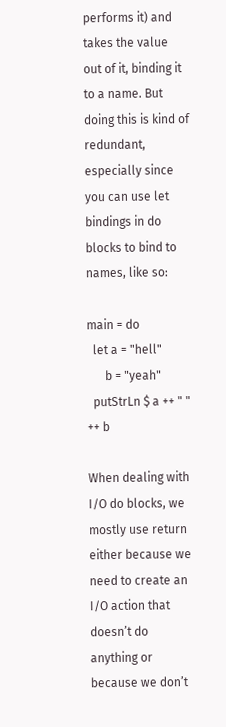performs it) and takes the value out of it, binding it to a name. But doing this is kind of redundant, especially since you can use let bindings in do blocks to bind to names, like so:

main = do
  let a = "hell"
      b = "yeah"
  putStrLn $ a ++ " " ++ b

When dealing with I/O do blocks, we mostly use return either because we need to create an I/O action that doesn’t do anything or because we don’t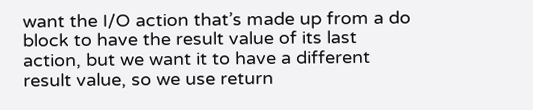want the I/O action that’s made up from a do block to have the result value of its last action, but we want it to have a different result value, so we use return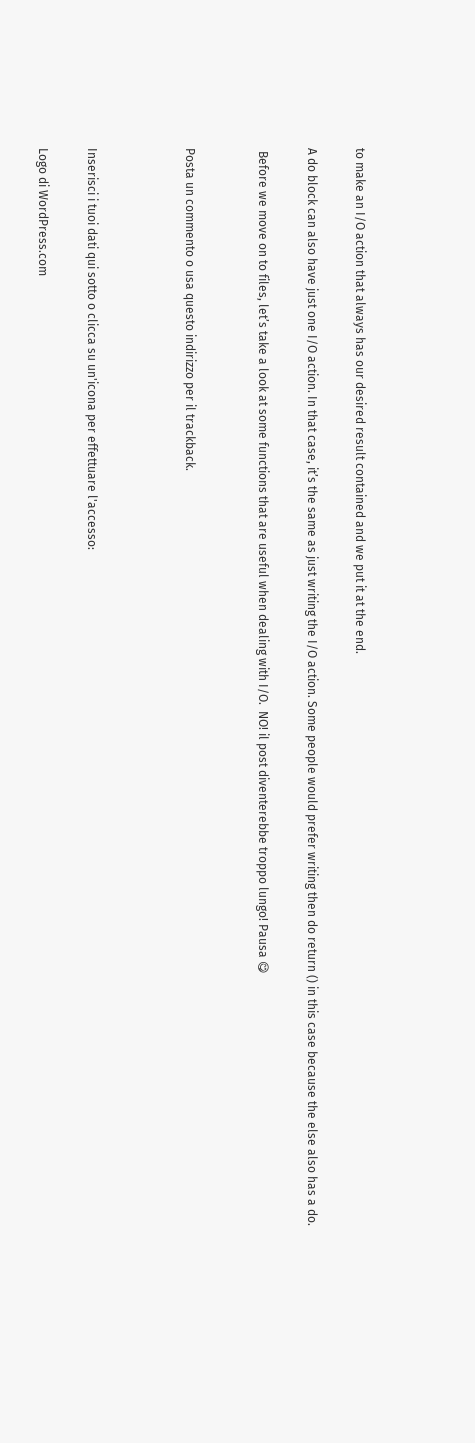to make an I/O action that always has our desired result contained and we put it at the end.

A do block can also have just one I/O action. In that case, it’s the same as just writing the I/O action. Some people would prefer writing then do return () in this case because the else also has a do.

 Before we move on to files, let’s take a look at some functions that are useful when dealing with I/O.  NO! il post diventerebbe troppo lungo! Pausa 😋


Posta un commento o usa questo indirizzo per il trackback.



Inserisci i tuoi dati qui sotto o clicca su un'icona per effettuare l'accesso:

Logo di WordPress.com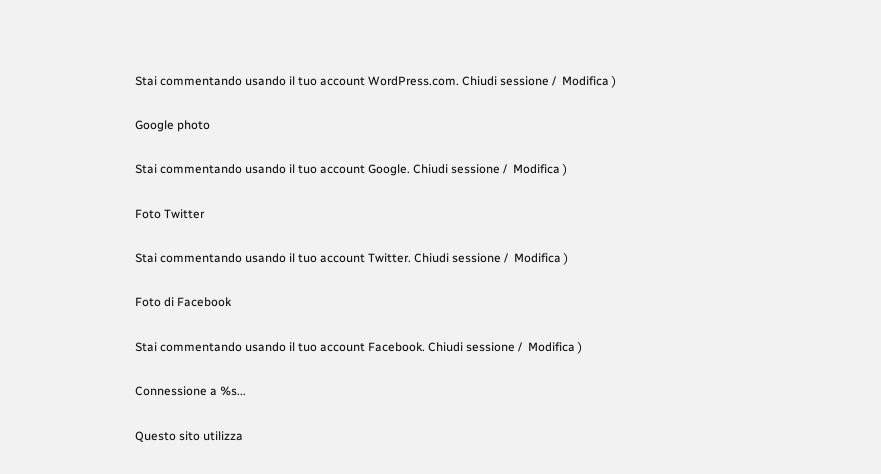Stai commentando usando il tuo account WordPress.com. Chiudi sessione /  Modifica )

Google photo

Stai commentando usando il tuo account Google. Chiudi sessione /  Modifica )

Foto Twitter

Stai commentando usando il tuo account Twitter. Chiudi sessione /  Modifica )

Foto di Facebook

Stai commentando usando il tuo account Facebook. Chiudi sessione /  Modifica )

Connessione a %s...

Questo sito utilizza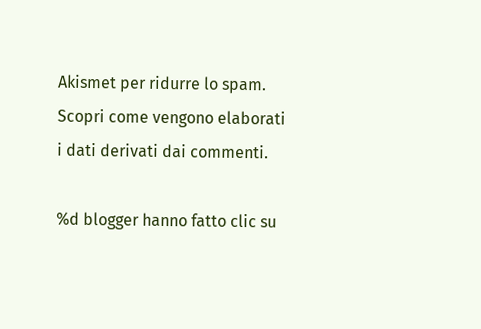Akismet per ridurre lo spam. Scopri come vengono elaborati i dati derivati dai commenti.

%d blogger hanno fatto clic su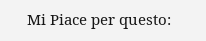Mi Piace per questo: